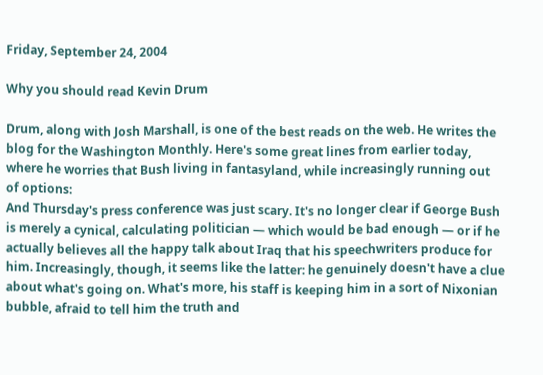Friday, September 24, 2004

Why you should read Kevin Drum

Drum, along with Josh Marshall, is one of the best reads on the web. He writes the blog for the Washington Monthly. Here's some great lines from earlier today, where he worries that Bush living in fantasyland, while increasingly running out of options:
And Thursday's press conference was just scary. It's no longer clear if George Bush is merely a cynical, calculating politician — which would be bad enough — or if he actually believes all the happy talk about Iraq that his speechwriters produce for him. Increasingly, though, it seems like the latter: he genuinely doesn't have a clue about what's going on. What's more, his staff is keeping him in a sort of Nixonian bubble, afraid to tell him the truth and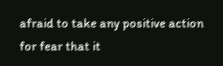afraid to take any positive action for fear that it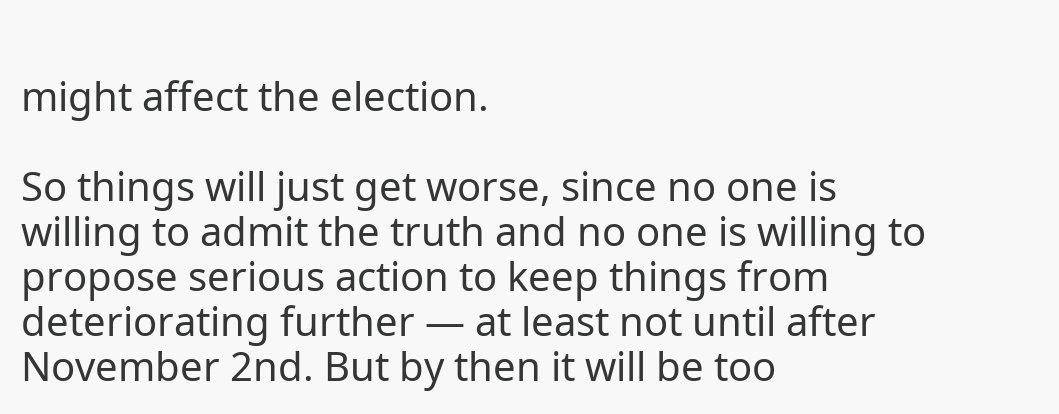might affect the election.

So things will just get worse, since no one is willing to admit the truth and no one is willing to propose serious action to keep things from deteriorating further — at least not until after November 2nd. But by then it will be too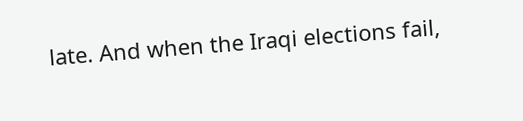late. And when the Iraqi elections fail,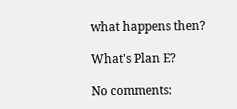what happens then?

What's Plan E?

No comments: